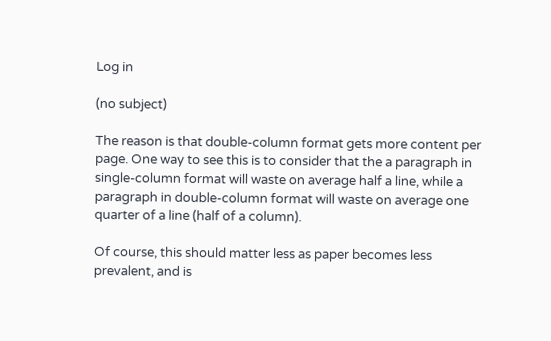Log in

(no subject)

The reason is that double-column format gets more content per page. One way to see this is to consider that the a paragraph in single-column format will waste on average half a line, while a paragraph in double-column format will waste on average one quarter of a line (half of a column).

Of course, this should matter less as paper becomes less prevalent, and is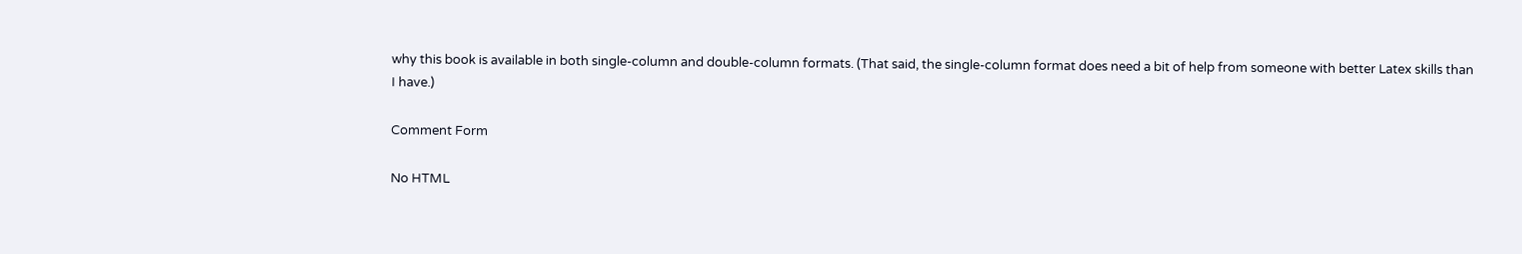why this book is available in both single-column and double-column formats. (That said, the single-column format does need a bit of help from someone with better Latex skills than I have.)

Comment Form

No HTML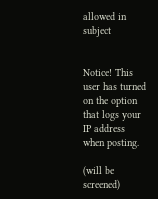allowed in subject


Notice! This user has turned on the option that logs your IP address when posting.

(will be screened)